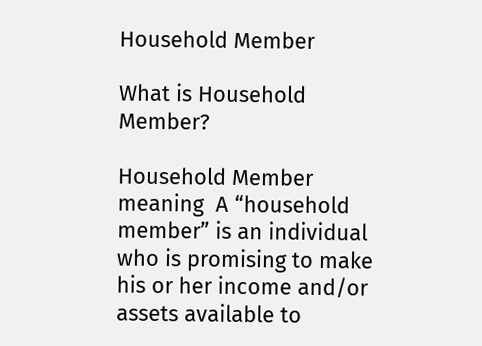Household Member

What is Household Member?

Household Member meaning  A “household member” is an individual who is promising to make his or her income and/or assets available to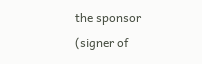the sponsor (signer of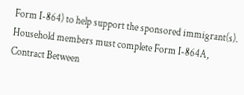Form I-864) to help support the sponsored immigrant(s). Household members must complete Form I-864A, Contract Between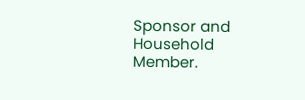Sponsor and Household Member.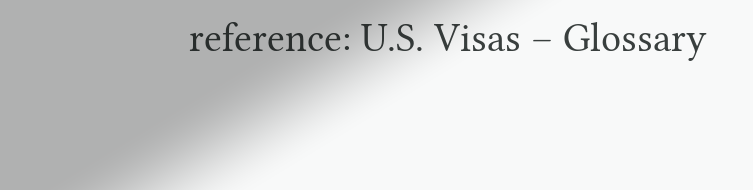reference: U.S. Visas – Glossary